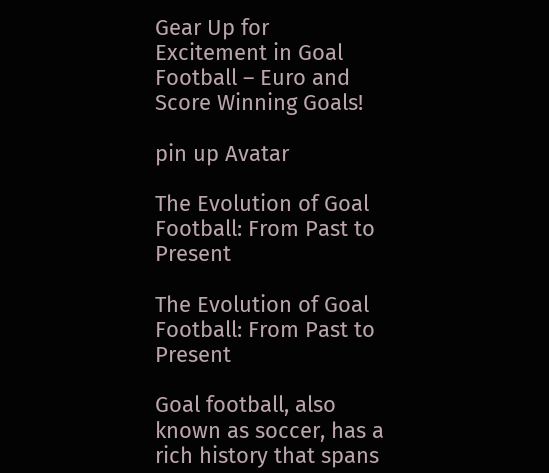Gear Up for Excitement in Goal Football – Euro and Score Winning Goals!

pin up Avatar

The Evolution of Goal Football: From Past to Present

The Evolution of Goal Football: From Past to Present

Goal football, also known as soccer, has a rich history that spans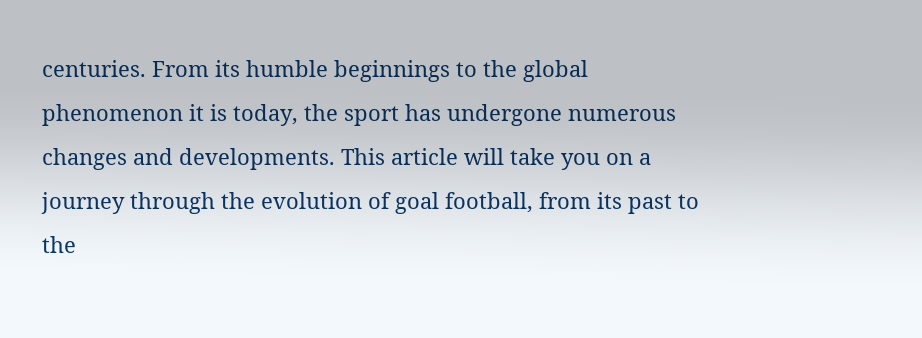centuries. From its humble beginnings to the global phenomenon it is today, the sport has undergone numerous changes and developments. This article will take you on a journey through the evolution of goal football, from its past to the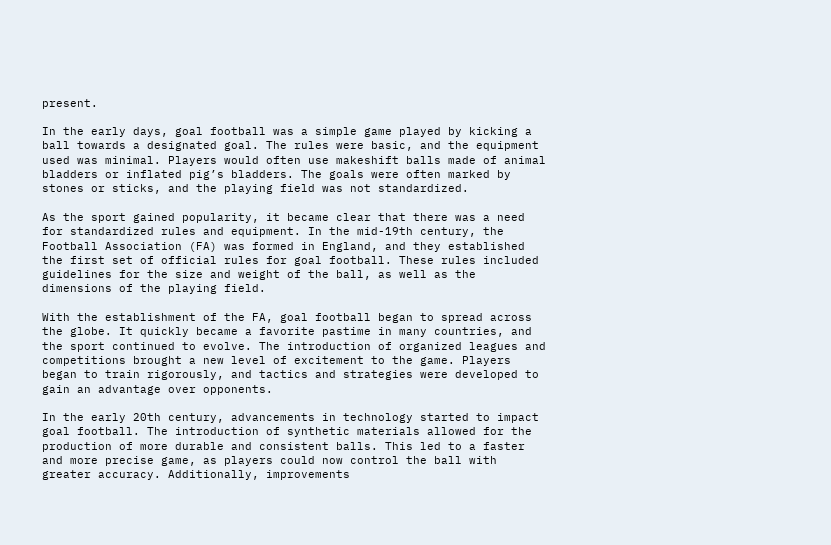present.

In the early days, goal football was a simple game played by kicking a ball towards a designated goal. The rules were basic, and the equipment used was minimal. Players would often use makeshift balls made of animal bladders or inflated pig’s bladders. The goals were often marked by stones or sticks, and the playing field was not standardized.

As the sport gained popularity, it became clear that there was a need for standardized rules and equipment. In the mid-19th century, the Football Association (FA) was formed in England, and they established the first set of official rules for goal football. These rules included guidelines for the size and weight of the ball, as well as the dimensions of the playing field.

With the establishment of the FA, goal football began to spread across the globe. It quickly became a favorite pastime in many countries, and the sport continued to evolve. The introduction of organized leagues and competitions brought a new level of excitement to the game. Players began to train rigorously, and tactics and strategies were developed to gain an advantage over opponents.

In the early 20th century, advancements in technology started to impact goal football. The introduction of synthetic materials allowed for the production of more durable and consistent balls. This led to a faster and more precise game, as players could now control the ball with greater accuracy. Additionally, improvements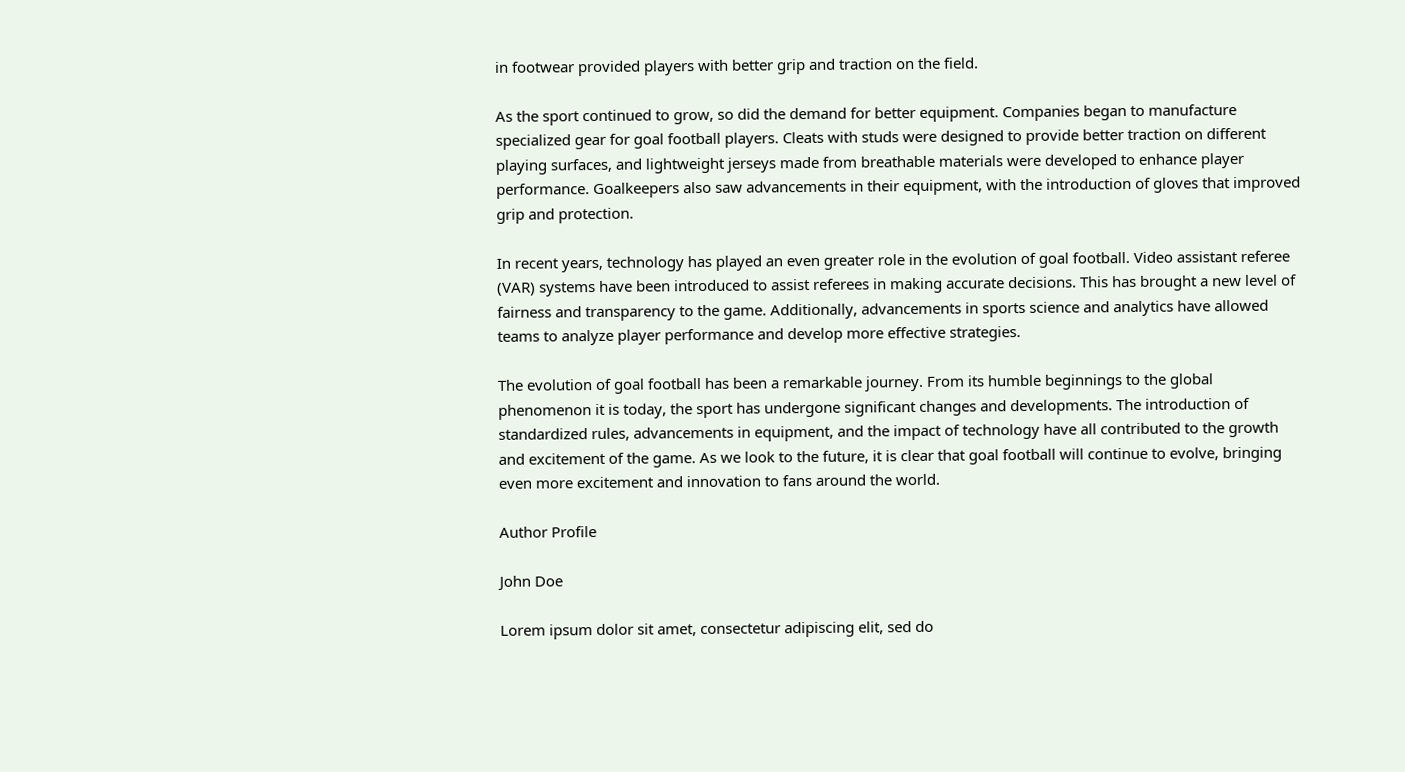in footwear provided players with better grip and traction on the field.

As the sport continued to grow, so did the demand for better equipment. Companies began to manufacture specialized gear for goal football players. Cleats with studs were designed to provide better traction on different playing surfaces, and lightweight jerseys made from breathable materials were developed to enhance player performance. Goalkeepers also saw advancements in their equipment, with the introduction of gloves that improved grip and protection.

In recent years, technology has played an even greater role in the evolution of goal football. Video assistant referee (VAR) systems have been introduced to assist referees in making accurate decisions. This has brought a new level of fairness and transparency to the game. Additionally, advancements in sports science and analytics have allowed teams to analyze player performance and develop more effective strategies.

The evolution of goal football has been a remarkable journey. From its humble beginnings to the global phenomenon it is today, the sport has undergone significant changes and developments. The introduction of standardized rules, advancements in equipment, and the impact of technology have all contributed to the growth and excitement of the game. As we look to the future, it is clear that goal football will continue to evolve, bringing even more excitement and innovation to fans around the world.

Author Profile

John Doe

Lorem ipsum dolor sit amet, consectetur adipiscing elit, sed do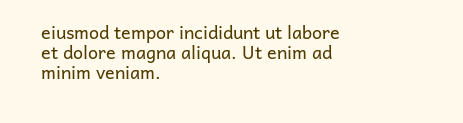eiusmod tempor incididunt ut labore et dolore magna aliqua. Ut enim ad minim veniam.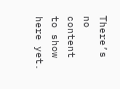There’s no content to show here yet.